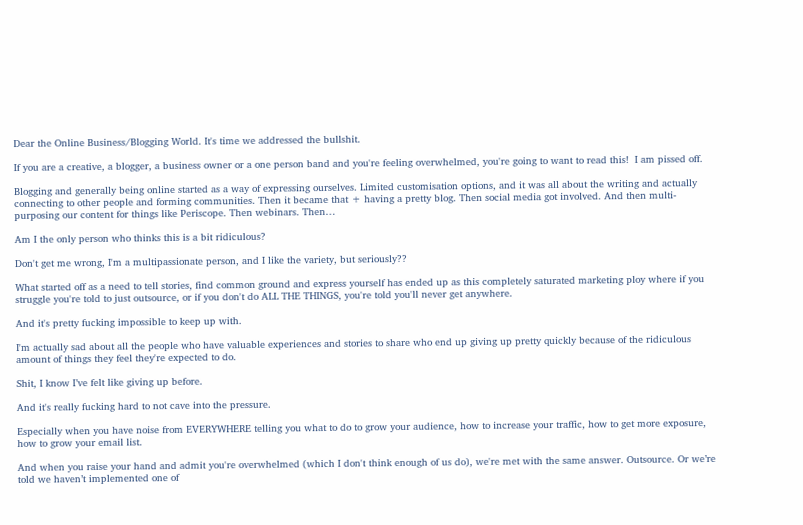Dear the Online Business/Blogging World. It's time we addressed the bullshit.

If you are a creative, a blogger, a business owner or a one person band and you're feeling overwhelmed, you're going to want to read this!  I am pissed off.

Blogging and generally being online started as a way of expressing ourselves. Limited customisation options, and it was all about the writing and actually connecting to other people and forming communities. Then it became that + having a pretty blog. Then social media got involved. And then multi-purposing our content for things like Periscope. Then webinars. Then…

Am I the only person who thinks this is a bit ridiculous?

Don't get me wrong, I'm a multipassionate person, and I like the variety, but seriously??

What started off as a need to tell stories, find common ground and express yourself has ended up as this completely saturated marketing ploy where if you struggle you're told to just outsource, or if you don't do ALL THE THINGS, you're told you'll never get anywhere.

And it's pretty fucking impossible to keep up with.

I'm actually sad about all the people who have valuable experiences and stories to share who end up giving up pretty quickly because of the ridiculous amount of things they feel they're expected to do.

Shit, I know I’ve felt like giving up before.

And it's really fucking hard to not cave into the pressure.

Especially when you have noise from EVERYWHERE telling you what to do to grow your audience, how to increase your traffic, how to get more exposure, how to grow your email list.

And when you raise your hand and admit you're overwhelmed (which I don't think enough of us do), we're met with the same answer. Outsource. Or we’re told we haven’t implemented one of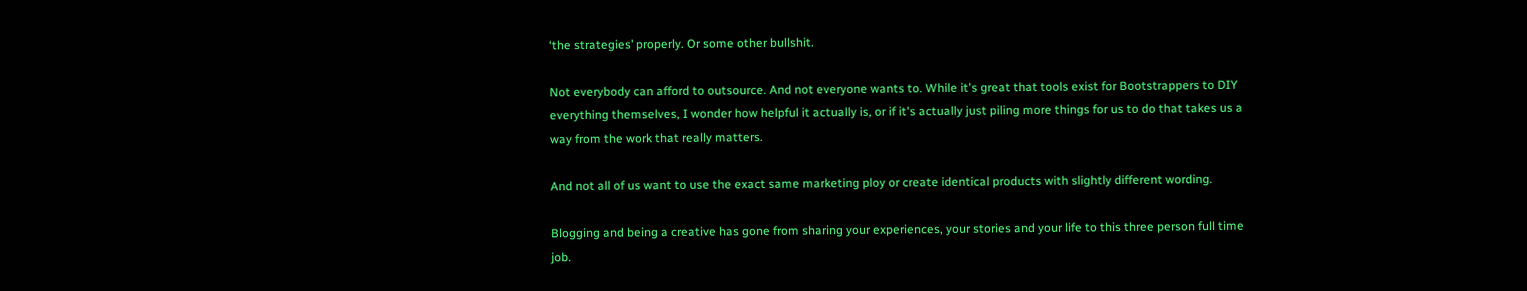‘the strategies’ properly. Or some other bullshit.

Not everybody can afford to outsource. And not everyone wants to. While it's great that tools exist for Bootstrappers to DIY everything themselves, I wonder how helpful it actually is, or if it's actually just piling more things for us to do that takes us a way from the work that really matters.

And not all of us want to use the exact same marketing ploy or create identical products with slightly different wording.

Blogging and being a creative has gone from sharing your experiences, your stories and your life to this three person full time job.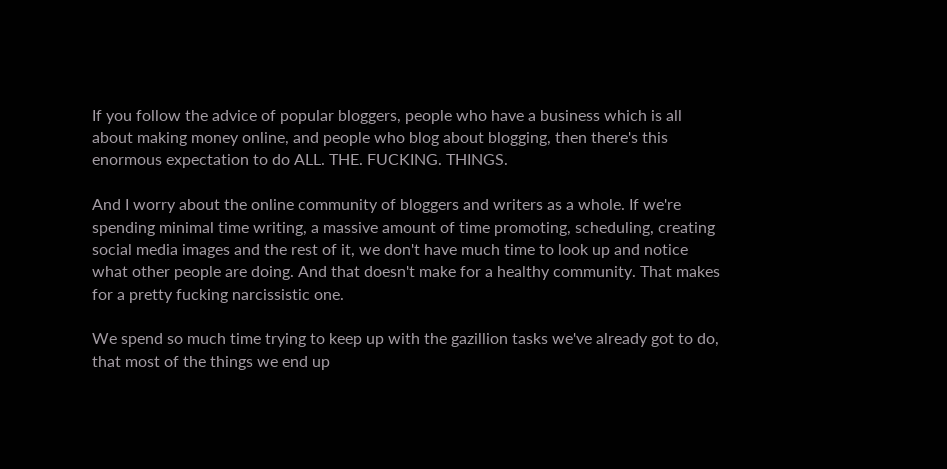If you follow the advice of popular bloggers, people who have a business which is all about making money online, and people who blog about blogging, then there's this enormous expectation to do ALL. THE. FUCKING. THINGS.

And I worry about the online community of bloggers and writers as a whole. If we're spending minimal time writing, a massive amount of time promoting, scheduling, creating social media images and the rest of it, we don't have much time to look up and notice what other people are doing. And that doesn't make for a healthy community. That makes for a pretty fucking narcissistic one.

We spend so much time trying to keep up with the gazillion tasks we've already got to do, that most of the things we end up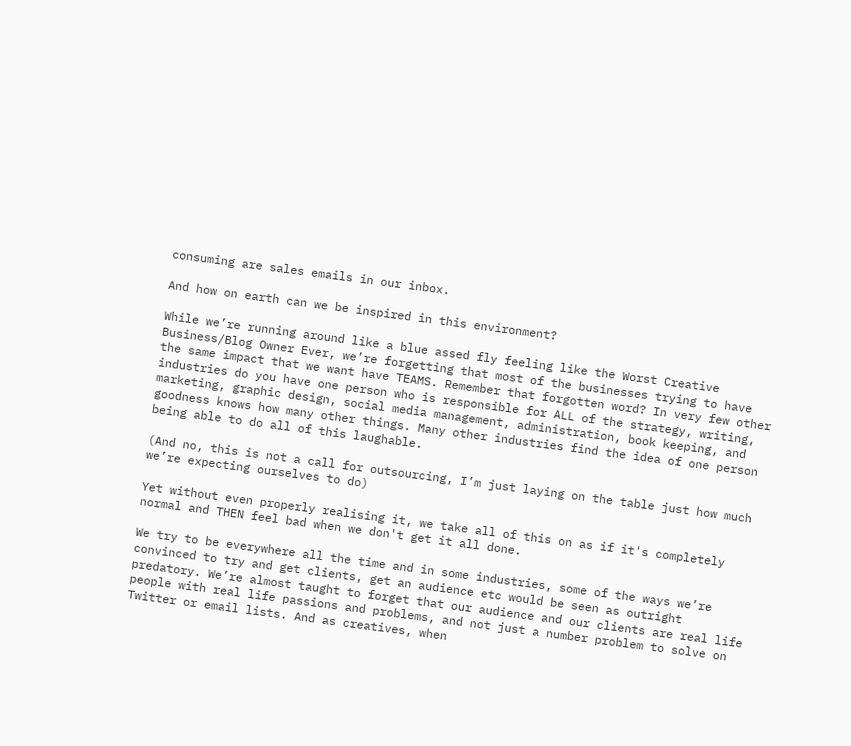consuming are sales emails in our inbox.

And how on earth can we be inspired in this environment?

While we’re running around like a blue assed fly feeling like the Worst Creative Business/Blog Owner Ever, we’re forgetting that most of the businesses trying to have the same impact that we want have TEAMS. Remember that forgotten word? In very few other industries do you have one person who is responsible for ALL of the strategy, writing, marketing, graphic design, social media management, administration, book keeping, and goodness knows how many other things. Many other industries find the idea of one person being able to do all of this laughable.

(And no, this is not a call for outsourcing, I’m just laying on the table just how much we’re expecting ourselves to do)

Yet without even properly realising it, we take all of this on as if it's completely normal and THEN feel bad when we don't get it all done.

We try to be everywhere all the time and in some industries, some of the ways we’re convinced to try and get clients, get an audience etc would be seen as outright predatory. We’re almost taught to forget that our audience and our clients are real life people with real life passions and problems, and not just a number problem to solve on Twitter or email lists. And as creatives, when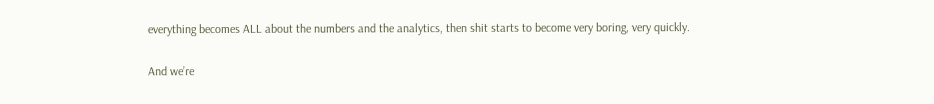everything becomes ALL about the numbers and the analytics, then shit starts to become very boring, very quickly.

And we’re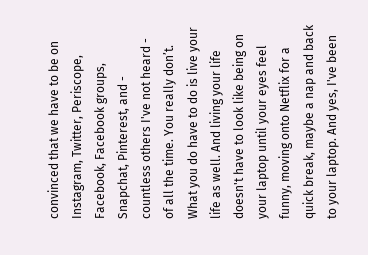convinced that we have to be on Instagram, Twitter, Periscope, Facebook, Facebook groups, Snapchat, Pinterest, and - countless others I've not heard - of all the time. You really don’t. What you do have to do is live your life as well. And living your life doesn't have to look like being on your laptop until your eyes feel funny, moving onto Netflix for a quick break, maybe a nap and back to your laptop. And yes, I've been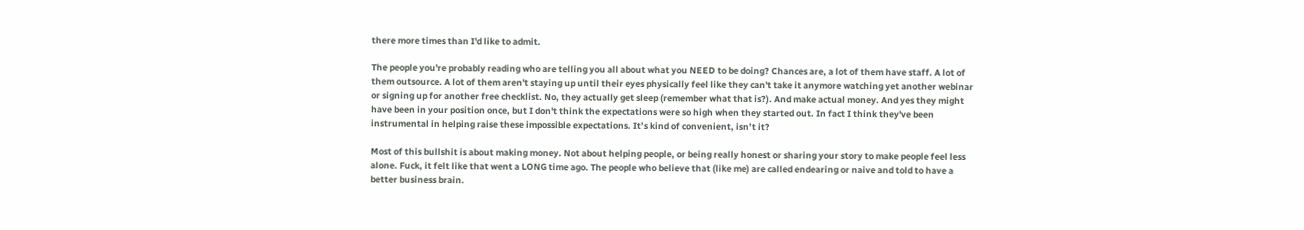there more times than I'd like to admit.

The people you're probably reading who are telling you all about what you NEED to be doing? Chances are, a lot of them have staff. A lot of them outsource. A lot of them aren't staying up until their eyes physically feel like they can't take it anymore watching yet another webinar or signing up for another free checklist. No, they actually get sleep (remember what that is?). And make actual money. And yes they might have been in your position once, but I don't think the expectations were so high when they started out. In fact I think they've been instrumental in helping raise these impossible expectations. It’s kind of convenient, isn’t it?

Most of this bullshit is about making money. Not about helping people, or being really honest or sharing your story to make people feel less alone. Fuck, it felt like that went a LONG time ago. The people who believe that (like me) are called endearing or naive and told to have a better business brain.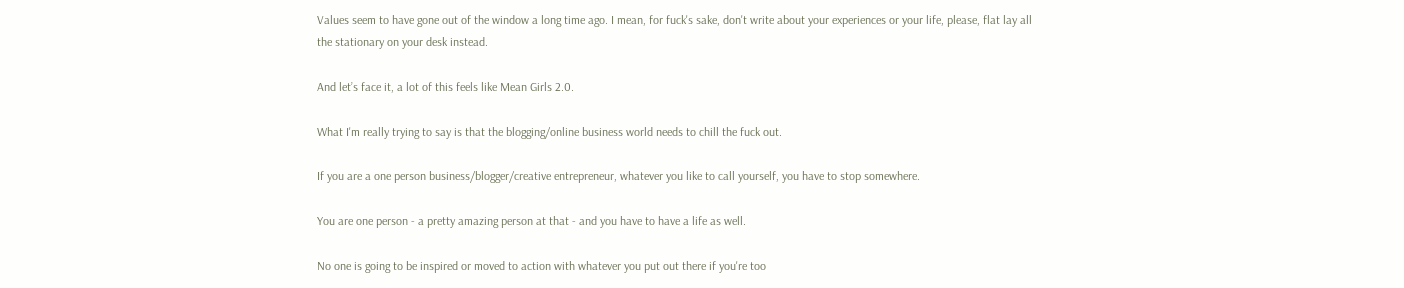Values seem to have gone out of the window a long time ago. I mean, for fuck's sake, don't write about your experiences or your life, please, flat lay all the stationary on your desk instead.

And let’s face it, a lot of this feels like Mean Girls 2.0.

What I'm really trying to say is that the blogging/online business world needs to chill the fuck out.

If you are a one person business/blogger/creative entrepreneur, whatever you like to call yourself, you have to stop somewhere.

You are one person - a pretty amazing person at that - and you have to have a life as well.

No one is going to be inspired or moved to action with whatever you put out there if you're too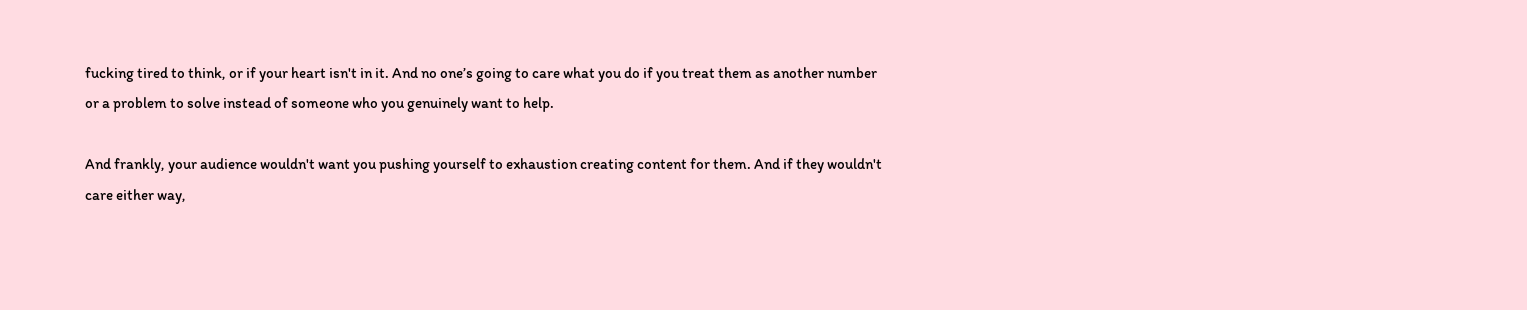fucking tired to think, or if your heart isn't in it. And no one’s going to care what you do if you treat them as another number or a problem to solve instead of someone who you genuinely want to help.

And frankly, your audience wouldn't want you pushing yourself to exhaustion creating content for them. And if they wouldn't care either way,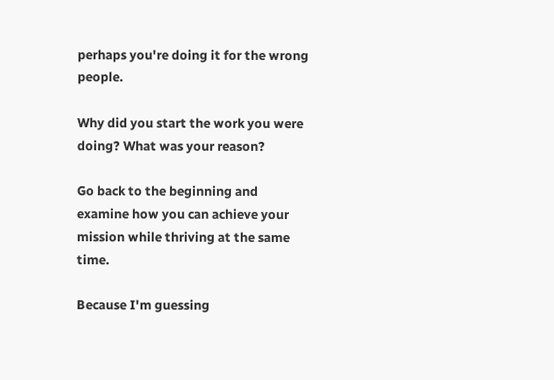perhaps you're doing it for the wrong people.

Why did you start the work you were doing? What was your reason?

Go back to the beginning and examine how you can achieve your mission while thriving at the same time.

Because I'm guessing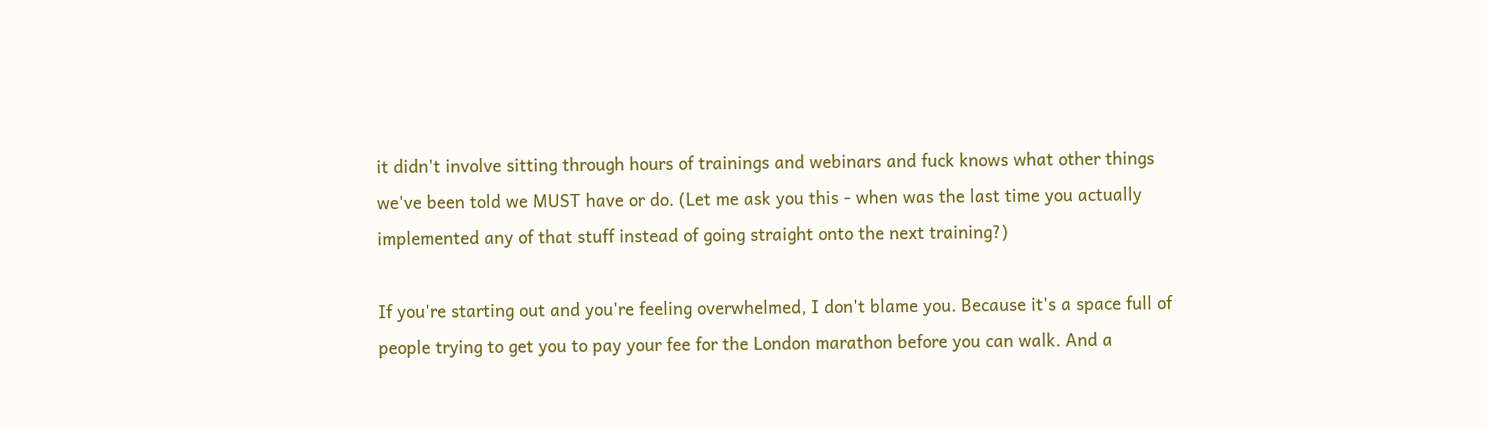it didn't involve sitting through hours of trainings and webinars and fuck knows what other things we've been told we MUST have or do. (Let me ask you this - when was the last time you actually implemented any of that stuff instead of going straight onto the next training?)

If you're starting out and you're feeling overwhelmed, I don't blame you. Because it's a space full of people trying to get you to pay your fee for the London marathon before you can walk. And a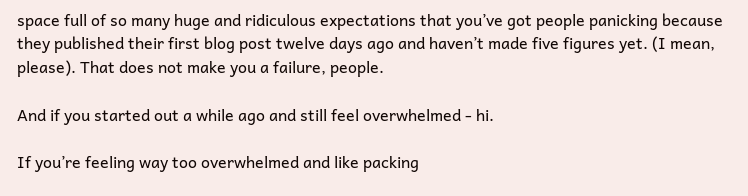space full of so many huge and ridiculous expectations that you’ve got people panicking because they published their first blog post twelve days ago and haven’t made five figures yet. (I mean, please). That does not make you a failure, people.

And if you started out a while ago and still feel overwhelmed - hi.

If you’re feeling way too overwhelmed and like packing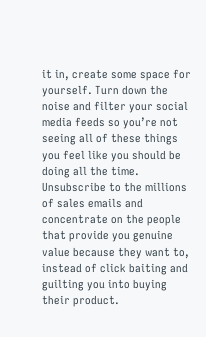it in, create some space for yourself. Turn down the noise and filter your social media feeds so you’re not seeing all of these things you feel like you should be doing all the time. Unsubscribe to the millions of sales emails and concentrate on the people that provide you genuine value because they want to, instead of click baiting and guilting you into buying their product.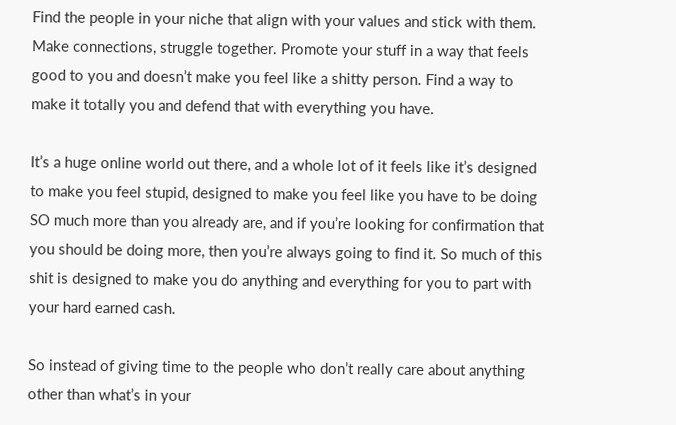Find the people in your niche that align with your values and stick with them. Make connections, struggle together. Promote your stuff in a way that feels good to you and doesn’t make you feel like a shitty person. Find a way to make it totally you and defend that with everything you have.

It’s a huge online world out there, and a whole lot of it feels like it’s designed to make you feel stupid, designed to make you feel like you have to be doing SO much more than you already are, and if you’re looking for confirmation that you should be doing more, then you’re always going to find it. So much of this shit is designed to make you do anything and everything for you to part with your hard earned cash.

So instead of giving time to the people who don’t really care about anything other than what’s in your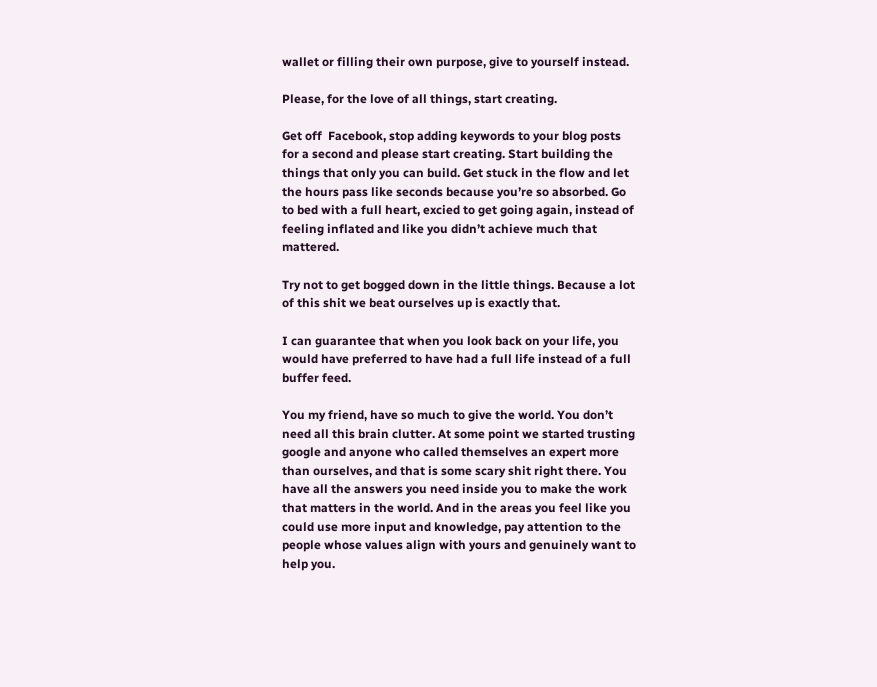wallet or filling their own purpose, give to yourself instead.

Please, for the love of all things, start creating.

Get off  Facebook, stop adding keywords to your blog posts for a second and please start creating. Start building the things that only you can build. Get stuck in the flow and let the hours pass like seconds because you’re so absorbed. Go to bed with a full heart, excied to get going again, instead of feeling inflated and like you didn’t achieve much that mattered.

Try not to get bogged down in the little things. Because a lot of this shit we beat ourselves up is exactly that.

I can guarantee that when you look back on your life, you would have preferred to have had a full life instead of a full buffer feed.

You my friend, have so much to give the world. You don’t need all this brain clutter. At some point we started trusting google and anyone who called themselves an expert more than ourselves, and that is some scary shit right there. You have all the answers you need inside you to make the work that matters in the world. And in the areas you feel like you could use more input and knowledge, pay attention to the people whose values align with yours and genuinely want to help you.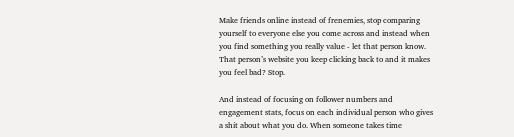Make friends online instead of frenemies, stop comparing yourself to everyone else you come across and instead when you find something you really value - let that person know. That person’s website you keep clicking back to and it makes you feel bad? Stop.

And instead of focusing on follower numbers and engagement stats, focus on each individual person who gives a shit about what you do. When someone takes time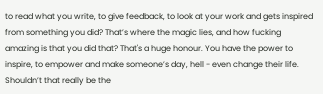to read what you write, to give feedback, to look at your work and gets inspired from something you did? That’s where the magic lies, and how fucking amazing is that you did that? That's a huge honour. You have the power to inspire, to empower and make someone’s day, hell - even change their life. Shouldn’t that really be the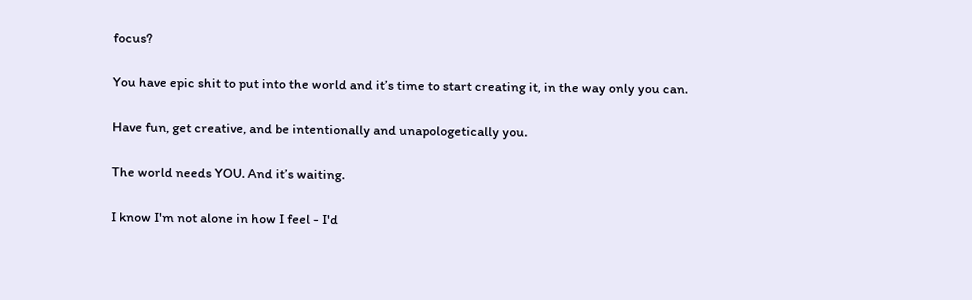focus?

You have epic shit to put into the world and it’s time to start creating it, in the way only you can.

Have fun, get creative, and be intentionally and unapologetically you.

The world needs YOU. And it’s waiting.

I know I'm not alone in how I feel - I'd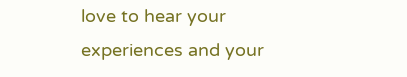love to hear your experiences and your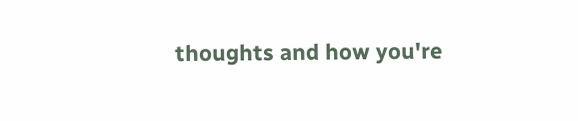thoughts and how you're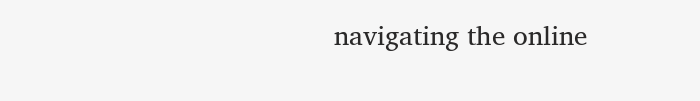navigating the online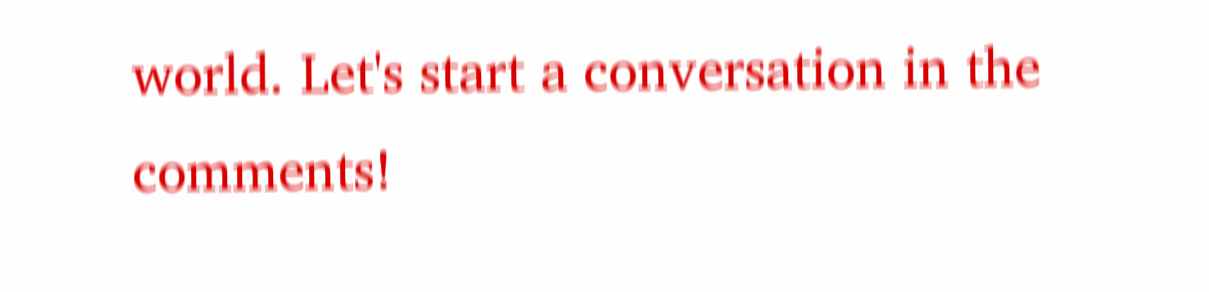world. Let's start a conversation in the comments!